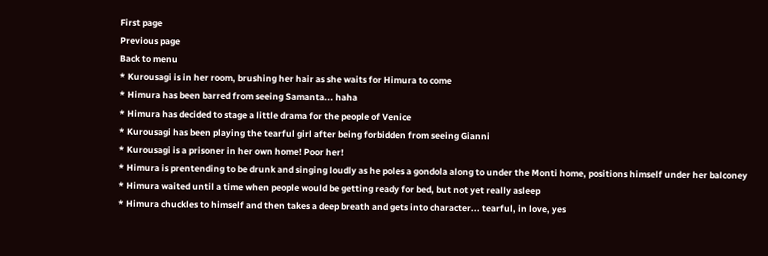First page
Previous page
Back to menu
* Kurousagi is in her room, brushing her hair as she waits for Himura to come
* Himura has been barred from seeing Samanta... haha
* Himura has decided to stage a little drama for the people of Venice
* Kurousagi has been playing the tearful girl after being forbidden from seeing Gianni
* Kurousagi is a prisoner in her own home! Poor her!
* Himura is prentending to be drunk and singing loudly as he poles a gondola along to under the Monti home, positions himself under her balconey
* Himura waited until a time when people would be getting ready for bed, but not yet really asleep
* Himura chuckles to himself and then takes a deep breath and gets into character... tearful, in love, yes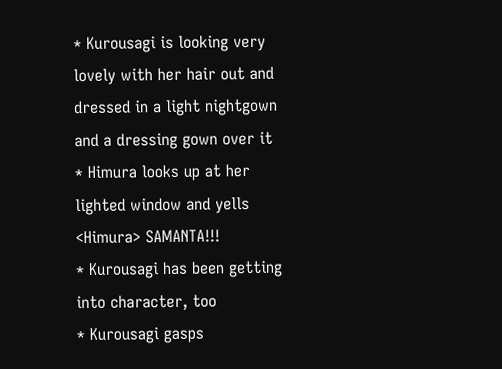* Kurousagi is looking very lovely with her hair out and dressed in a light nightgown and a dressing gown over it
* Himura looks up at her lighted window and yells
<Himura> SAMANTA!!!
* Kurousagi has been getting into character, too
* Kurousagi gasps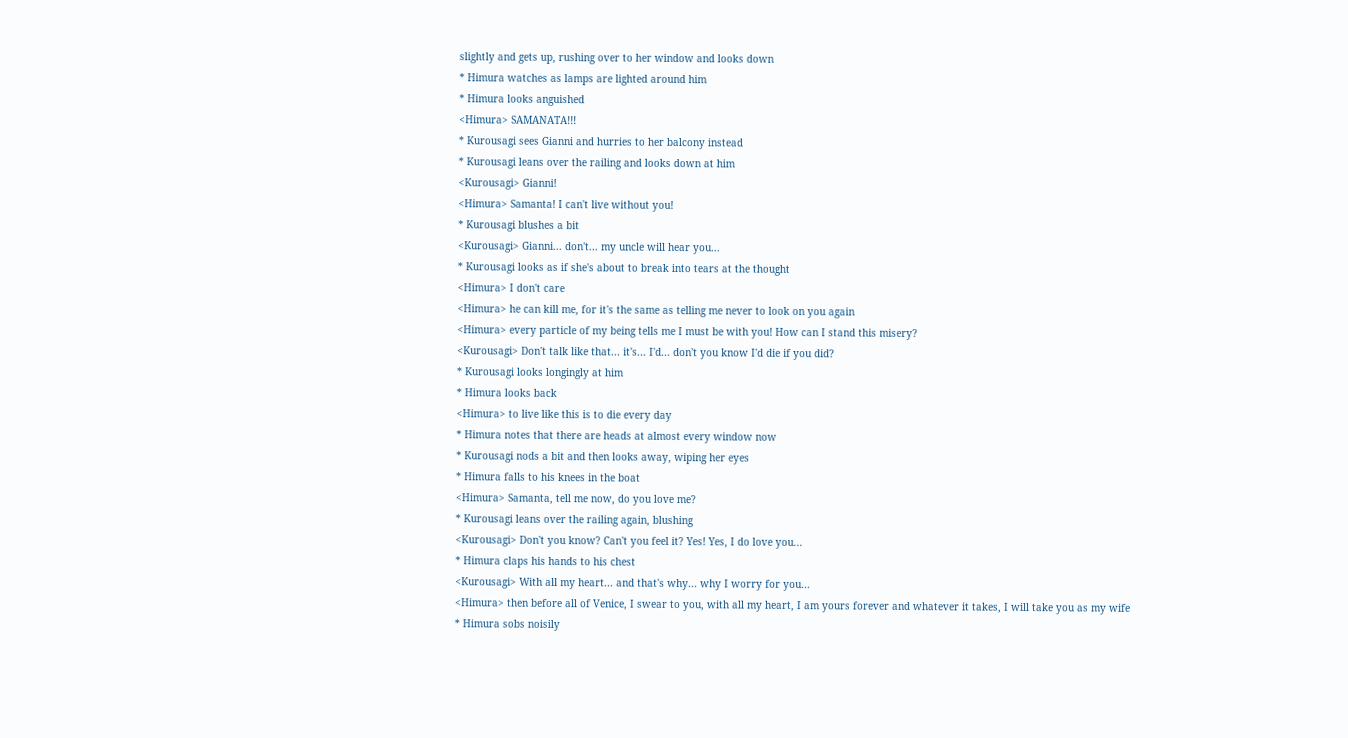slightly and gets up, rushing over to her window and looks down
* Himura watches as lamps are lighted around him
* Himura looks anguished
<Himura> SAMANATA!!!
* Kurousagi sees Gianni and hurries to her balcony instead
* Kurousagi leans over the railing and looks down at him
<Kurousagi> Gianni!
<Himura> Samanta! I can't live without you!
* Kurousagi blushes a bit
<Kurousagi> Gianni... don't... my uncle will hear you...
* Kurousagi looks as if she's about to break into tears at the thought
<Himura> I don't care
<Himura> he can kill me, for it's the same as telling me never to look on you again
<Himura> every particle of my being tells me I must be with you! How can I stand this misery?
<Kurousagi> Don't talk like that... it's... I'd... don't you know I'd die if you did?
* Kurousagi looks longingly at him
* Himura looks back
<Himura> to live like this is to die every day
* Himura notes that there are heads at almost every window now
* Kurousagi nods a bit and then looks away, wiping her eyes
* Himura falls to his knees in the boat
<Himura> Samanta, tell me now, do you love me?
* Kurousagi leans over the railing again, blushing
<Kurousagi> Don't you know? Can't you feel it? Yes! Yes, I do love you...
* Himura claps his hands to his chest
<Kurousagi> With all my heart... and that's why... why I worry for you...
<Himura> then before all of Venice, I swear to you, with all my heart, I am yours forever and whatever it takes, I will take you as my wife
* Himura sobs noisily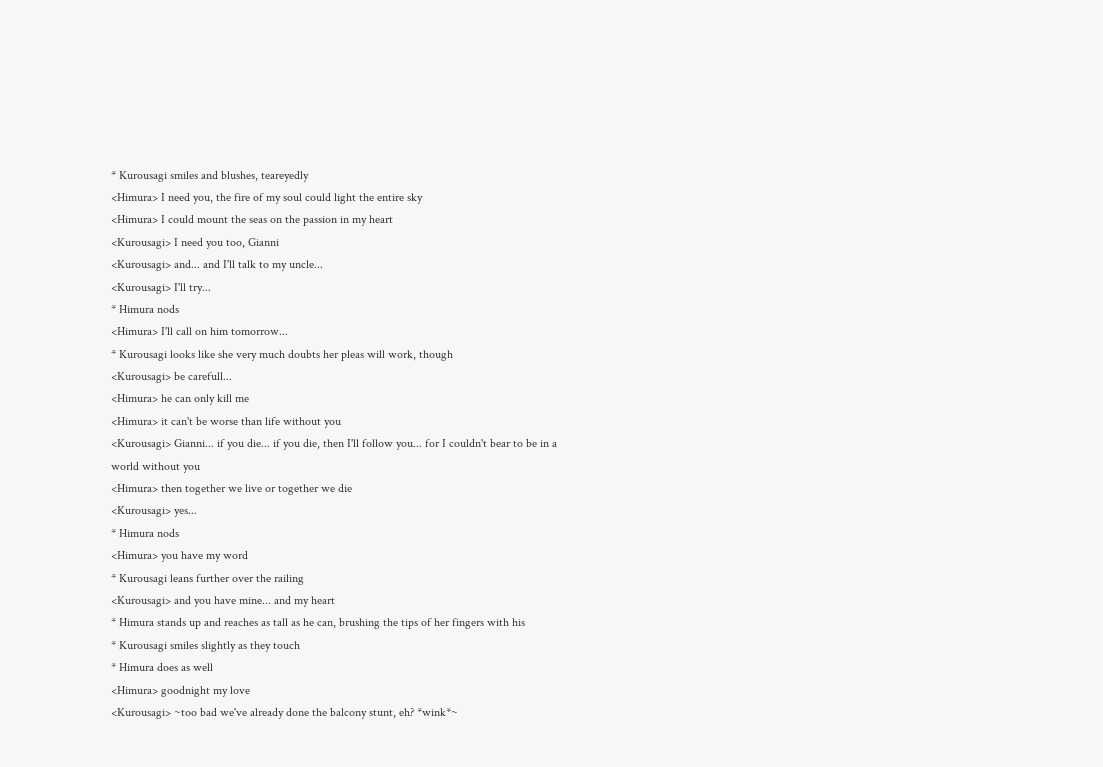* Kurousagi smiles and blushes, teareyedly
<Himura> I need you, the fire of my soul could light the entire sky
<Himura> I could mount the seas on the passion in my heart
<Kurousagi> I need you too, Gianni
<Kurousagi> and... and I'll talk to my uncle...
<Kurousagi> I'll try...
* Himura nods
<Himura> I'll call on him tomorrow...
* Kurousagi looks like she very much doubts her pleas will work, though
<Kurousagi> be carefull...
<Himura> he can only kill me
<Himura> it can't be worse than life without you
<Kurousagi> Gianni... if you die... if you die, then I'll follow you... for I couldn't bear to be in a world without you
<Himura> then together we live or together we die
<Kurousagi> yes...
* Himura nods
<Himura> you have my word
* Kurousagi leans further over the railing
<Kurousagi> and you have mine... and my heart
* Himura stands up and reaches as tall as he can, brushing the tips of her fingers with his
* Kurousagi smiles slightly as they touch
* Himura does as well
<Himura> goodnight my love
<Kurousagi> ~too bad we've already done the balcony stunt, eh? *wink*~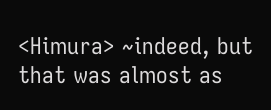<Himura> ~indeed, but that was almost as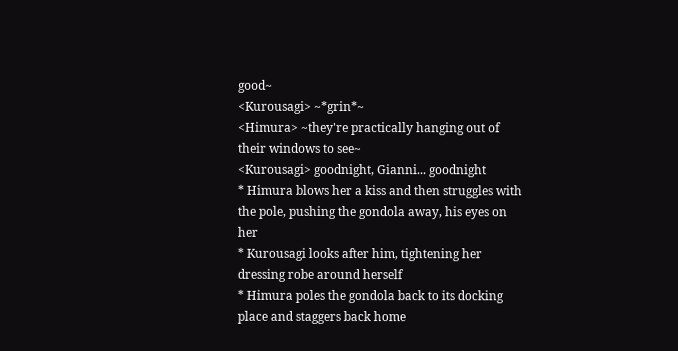good~
<Kurousagi> ~*grin*~
<Himura> ~they're practically hanging out of their windows to see~
<Kurousagi> goodnight, Gianni... goodnight
* Himura blows her a kiss and then struggles with the pole, pushing the gondola away, his eyes on her
* Kurousagi looks after him, tightening her dressing robe around herself
* Himura poles the gondola back to its docking place and staggers back home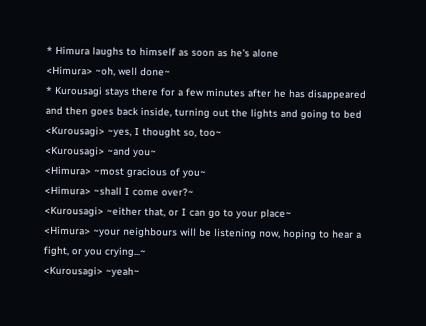* Himura laughs to himself as soon as he's alone
<Himura> ~oh, well done~
* Kurousagi stays there for a few minutes after he has disappeared and then goes back inside, turning out the lights and going to bed
<Kurousagi> ~yes, I thought so, too~
<Kurousagi> ~and you~
<Himura> ~most gracious of you~
<Himura> ~shall I come over?~
<Kurousagi> ~either that, or I can go to your place~
<Himura> ~your neighbours will be listening now, hoping to hear a fight, or you crying...~
<Kurousagi> ~yeah~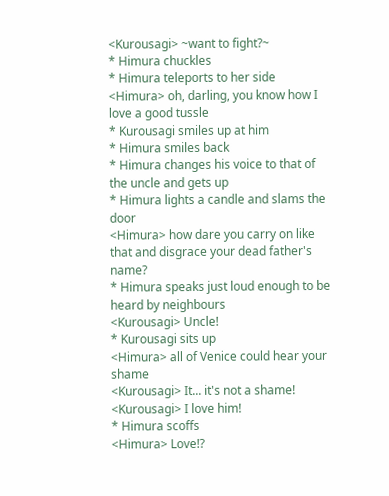<Kurousagi> ~want to fight?~
* Himura chuckles
* Himura teleports to her side
<Himura> oh, darling, you know how I love a good tussle
* Kurousagi smiles up at him
* Himura smiles back
* Himura changes his voice to that of the uncle and gets up
* Himura lights a candle and slams the door
<Himura> how dare you carry on like that and disgrace your dead father's name?
* Himura speaks just loud enough to be heard by neighbours
<Kurousagi> Uncle!
* Kurousagi sits up
<Himura> all of Venice could hear your shame
<Kurousagi> It... it's not a shame!
<Kurousagi> I love him!
* Himura scoffs
<Himura> Love!?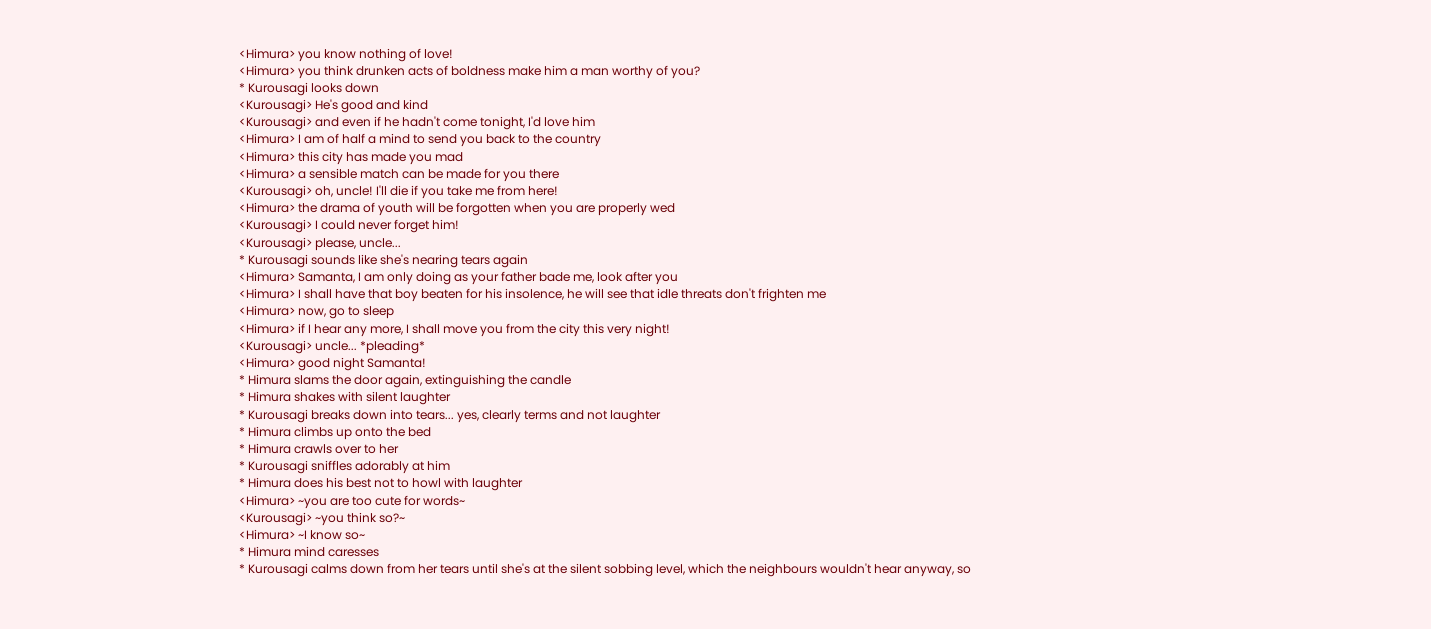<Himura> you know nothing of love!
<Himura> you think drunken acts of boldness make him a man worthy of you?
* Kurousagi looks down
<Kurousagi> He's good and kind
<Kurousagi> and even if he hadn't come tonight, I'd love him
<Himura> I am of half a mind to send you back to the country
<Himura> this city has made you mad
<Himura> a sensible match can be made for you there
<Kurousagi> oh, uncle! I'll die if you take me from here!
<Himura> the drama of youth will be forgotten when you are properly wed
<Kurousagi> I could never forget him!
<Kurousagi> please, uncle...
* Kurousagi sounds like she's nearing tears again
<Himura> Samanta, I am only doing as your father bade me, look after you
<Himura> I shall have that boy beaten for his insolence, he will see that idle threats don't frighten me
<Himura> now, go to sleep
<Himura> if I hear any more, I shall move you from the city this very night!
<Kurousagi> uncle... *pleading*
<Himura> good night Samanta!
* Himura slams the door again, extinguishing the candle
* Himura shakes with silent laughter
* Kurousagi breaks down into tears... yes, clearly terms and not laughter
* Himura climbs up onto the bed
* Himura crawls over to her
* Kurousagi sniffles adorably at him
* Himura does his best not to howl with laughter
<Himura> ~you are too cute for words~
<Kurousagi> ~you think so?~
<Himura> ~I know so~
* Himura mind caresses
* Kurousagi calms down from her tears until she's at the silent sobbing level, which the neighbours wouldn't hear anyway, so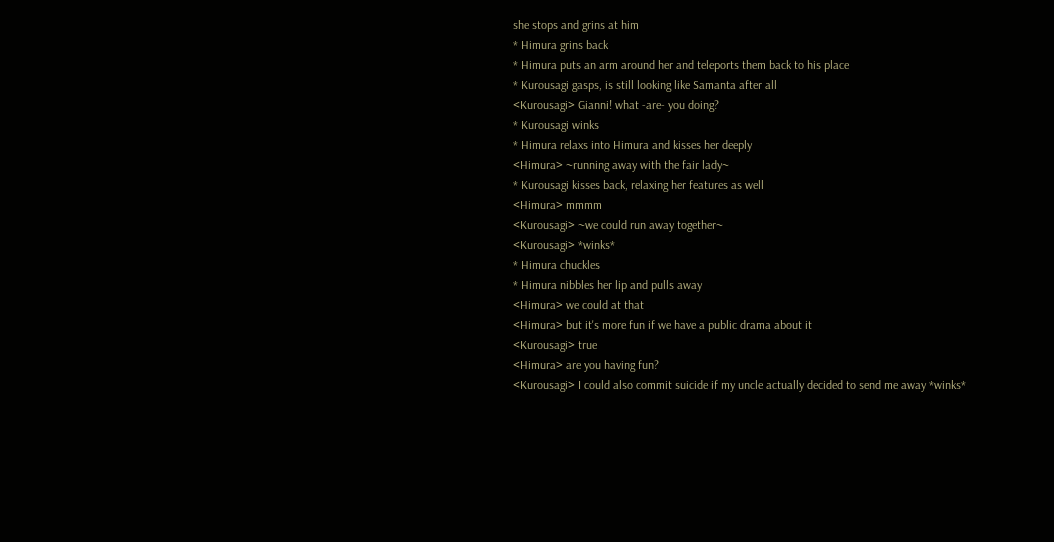she stops and grins at him
* Himura grins back
* Himura puts an arm around her and teleports them back to his place
* Kurousagi gasps, is still looking like Samanta after all
<Kurousagi> Gianni! what -are- you doing?
* Kurousagi winks
* Himura relaxs into Himura and kisses her deeply
<Himura> ~running away with the fair lady~
* Kurousagi kisses back, relaxing her features as well
<Himura> mmmm
<Kurousagi> ~we could run away together~
<Kurousagi> *winks*
* Himura chuckles
* Himura nibbles her lip and pulls away
<Himura> we could at that
<Himura> but it's more fun if we have a public drama about it
<Kurousagi> true
<Himura> are you having fun?
<Kurousagi> I could also commit suicide if my uncle actually decided to send me away *winks*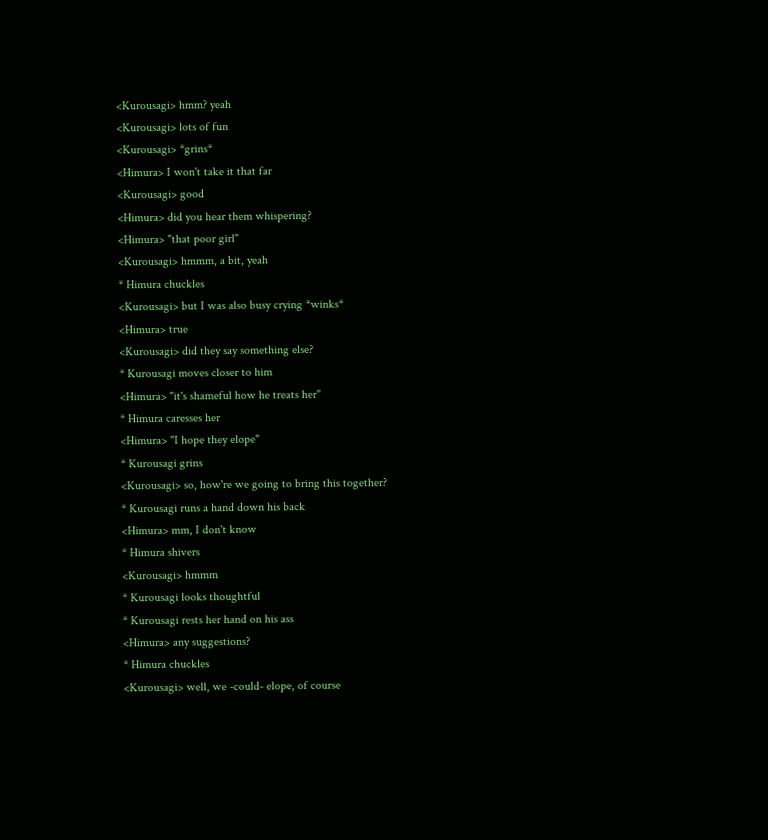<Kurousagi> hmm? yeah
<Kurousagi> lots of fun
<Kurousagi> *grins*
<Himura> I won't take it that far
<Kurousagi> good
<Himura> did you hear them whispering?
<Himura> "that poor girl"
<Kurousagi> hmmm, a bit, yeah
* Himura chuckles
<Kurousagi> but I was also busy crying *winks*
<Himura> true
<Kurousagi> did they say something else?
* Kurousagi moves closer to him
<Himura> "it's shameful how he treats her"
* Himura caresses her
<Himura> "I hope they elope"
* Kurousagi grins
<Kurousagi> so, how're we going to bring this together?
* Kurousagi runs a hand down his back
<Himura> mm, I don't know
* Himura shivers
<Kurousagi> hmmm
* Kurousagi looks thoughtful
* Kurousagi rests her hand on his ass
<Himura> any suggestions?
* Himura chuckles
<Kurousagi> well, we -could- elope, of course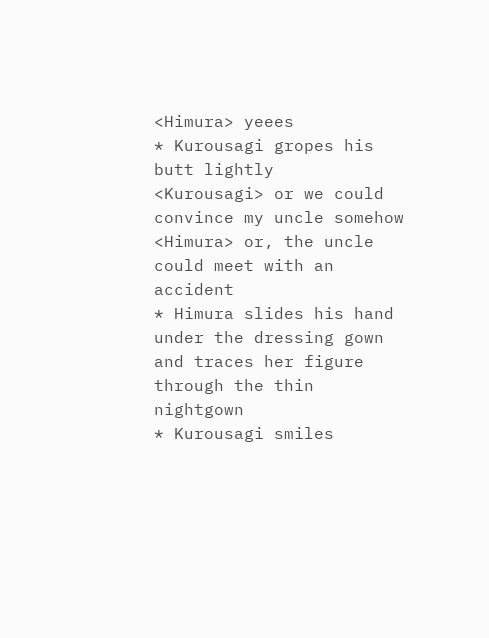<Himura> yeees
* Kurousagi gropes his butt lightly
<Kurousagi> or we could convince my uncle somehow
<Himura> or, the uncle could meet with an accident
* Himura slides his hand under the dressing gown and traces her figure through the thin nightgown
* Kurousagi smiles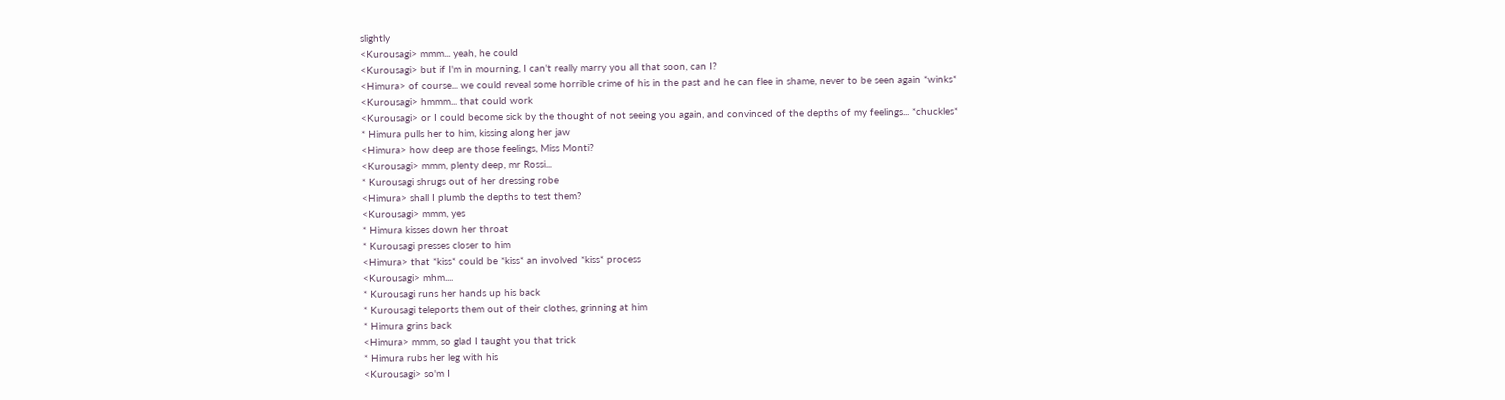slightly
<Kurousagi> mmm... yeah, he could
<Kurousagi> but if I'm in mourning, I can't really marry you all that soon, can I?
<Himura> of course... we could reveal some horrible crime of his in the past and he can flee in shame, never to be seen again *winks*
<Kurousagi> hmmm... that could work
<Kurousagi> or I could become sick by the thought of not seeing you again, and convinced of the depths of my feelings... *chuckles*
* Himura pulls her to him, kissing along her jaw
<Himura> how deep are those feelings, Miss Monti?
<Kurousagi> mmm, plenty deep, mr Rossi...
* Kurousagi shrugs out of her dressing robe
<Himura> shall I plumb the depths to test them?
<Kurousagi> mmm, yes
* Himura kisses down her throat
* Kurousagi presses closer to him
<Himura> that *kiss* could be *kiss* an involved *kiss* process
<Kurousagi> mhm....
* Kurousagi runs her hands up his back
* Kurousagi teleports them out of their clothes, grinning at him
* Himura grins back
<Himura> mmm, so glad I taught you that trick
* Himura rubs her leg with his
<Kurousagi> so'm I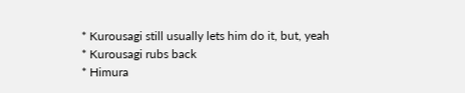* Kurousagi still usually lets him do it, but, yeah
* Kurousagi rubs back
* Himura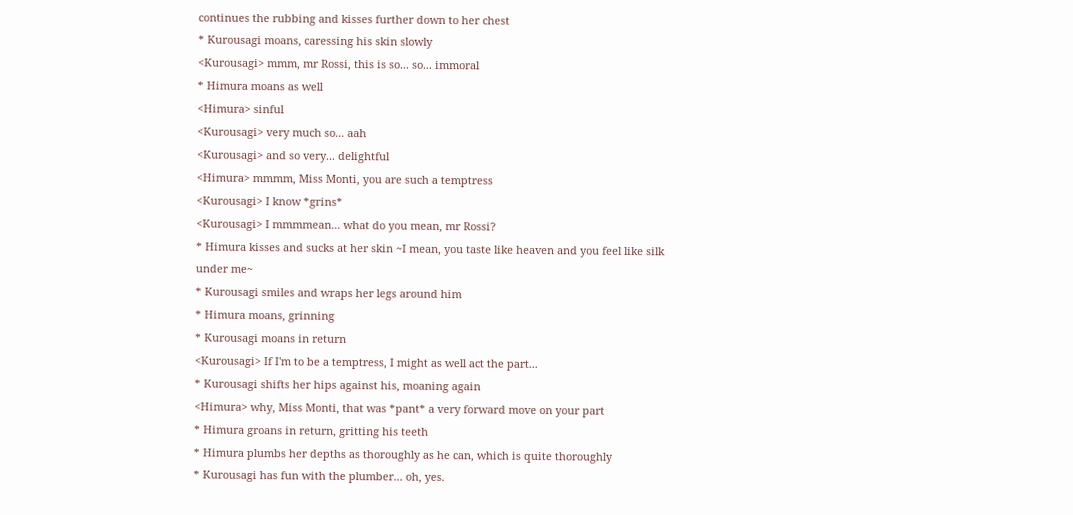continues the rubbing and kisses further down to her chest
* Kurousagi moans, caressing his skin slowly
<Kurousagi> mmm, mr Rossi, this is so... so... immoral
* Himura moans as well
<Himura> sinful
<Kurousagi> very much so... aah
<Kurousagi> and so very... delightful
<Himura> mmmm, Miss Monti, you are such a temptress
<Kurousagi> I know *grins*
<Kurousagi> I mmmmean... what do you mean, mr Rossi?
* Himura kisses and sucks at her skin ~I mean, you taste like heaven and you feel like silk under me~
* Kurousagi smiles and wraps her legs around him
* Himura moans, grinning
* Kurousagi moans in return
<Kurousagi> If I'm to be a temptress, I might as well act the part...
* Kurousagi shifts her hips against his, moaning again
<Himura> why, Miss Monti, that was *pant* a very forward move on your part
* Himura groans in return, gritting his teeth
* Himura plumbs her depths as thoroughly as he can, which is quite thoroughly
* Kurousagi has fun with the plumber... oh, yes.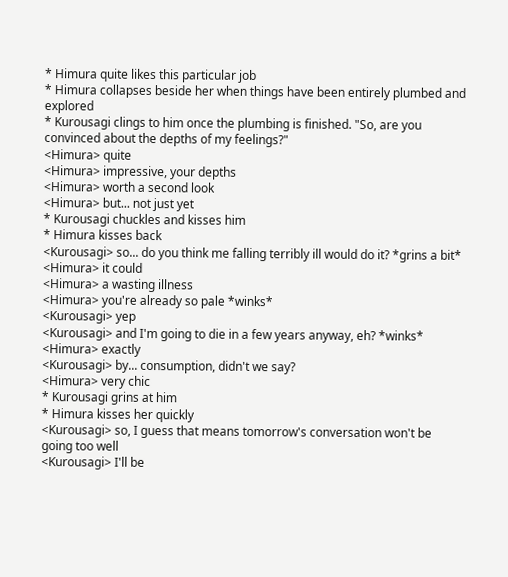* Himura quite likes this particular job
* Himura collapses beside her when things have been entirely plumbed and explored
* Kurousagi clings to him once the plumbing is finished. "So, are you convinced about the depths of my feelings?"
<Himura> quite
<Himura> impressive, your depths
<Himura> worth a second look
<Himura> but... not just yet
* Kurousagi chuckles and kisses him
* Himura kisses back
<Kurousagi> so... do you think me falling terribly ill would do it? *grins a bit*
<Himura> it could
<Himura> a wasting illness
<Himura> you're already so pale *winks*
<Kurousagi> yep
<Kurousagi> and I'm going to die in a few years anyway, eh? *winks*
<Himura> exactly
<Kurousagi> by... consumption, didn't we say?
<Himura> very chic
* Kurousagi grins at him
* Himura kisses her quickly
<Kurousagi> so, I guess that means tomorrow's conversation won't be going too well
<Kurousagi> I'll be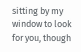sitting by my window to look for you, though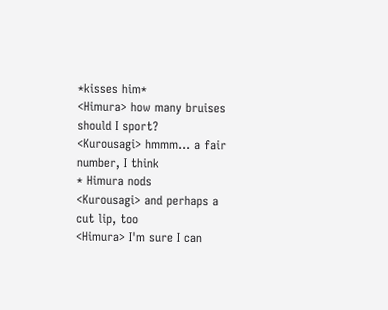*kisses him*
<Himura> how many bruises should I sport?
<Kurousagi> hmmm... a fair number, I think
* Himura nods
<Kurousagi> and perhaps a cut lip, too
<Himura> I'm sure I can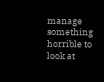manage something horrible to look at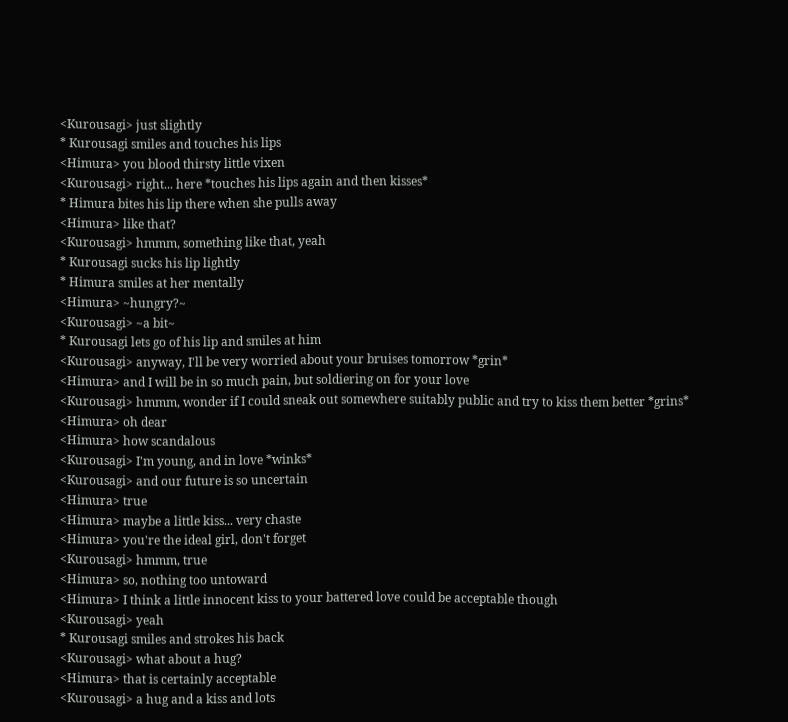<Kurousagi> just slightly
* Kurousagi smiles and touches his lips
<Himura> you blood thirsty little vixen
<Kurousagi> right... here *touches his lips again and then kisses*
* Himura bites his lip there when she pulls away
<Himura> like that?
<Kurousagi> hmmm, something like that, yeah
* Kurousagi sucks his lip lightly
* Himura smiles at her mentally
<Himura> ~hungry?~
<Kurousagi> ~a bit~
* Kurousagi lets go of his lip and smiles at him
<Kurousagi> anyway, I'll be very worried about your bruises tomorrow *grin*
<Himura> and I will be in so much pain, but soldiering on for your love
<Kurousagi> hmmm, wonder if I could sneak out somewhere suitably public and try to kiss them better *grins*
<Himura> oh dear
<Himura> how scandalous
<Kurousagi> I'm young, and in love *winks*
<Kurousagi> and our future is so uncertain
<Himura> true
<Himura> maybe a little kiss... very chaste
<Himura> you're the ideal girl, don't forget
<Kurousagi> hmmm, true
<Himura> so, nothing too untoward
<Himura> I think a little innocent kiss to your battered love could be acceptable though
<Kurousagi> yeah
* Kurousagi smiles and strokes his back
<Kurousagi> what about a hug?
<Himura> that is certainly acceptable
<Kurousagi> a hug and a kiss and lots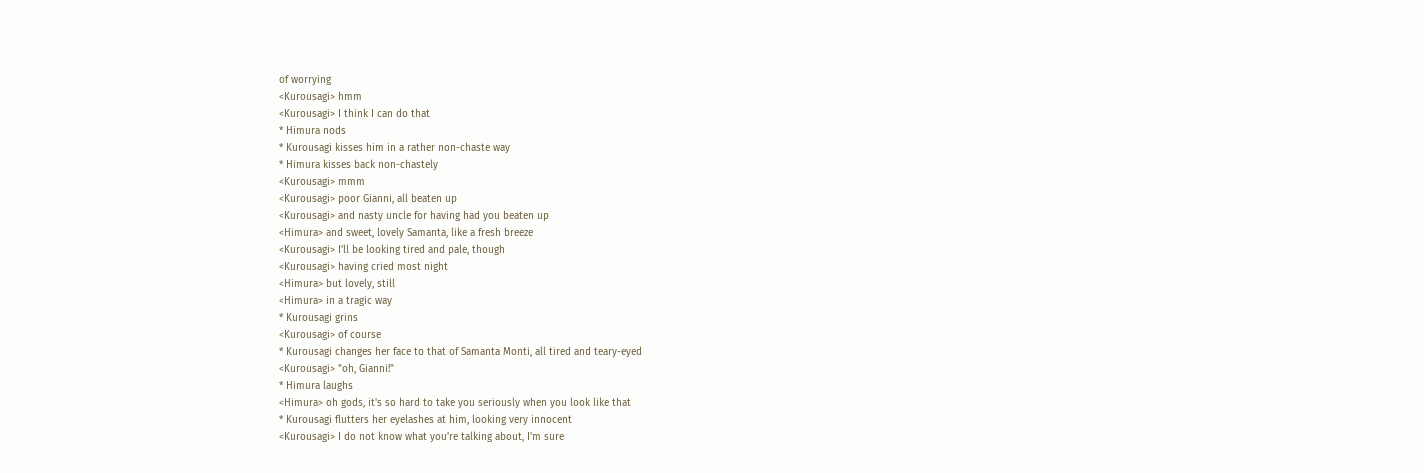of worrying
<Kurousagi> hmm
<Kurousagi> I think I can do that
* Himura nods
* Kurousagi kisses him in a rather non-chaste way
* Himura kisses back non-chastely
<Kurousagi> mmm
<Kurousagi> poor Gianni, all beaten up
<Kurousagi> and nasty uncle for having had you beaten up
<Himura> and sweet, lovely Samanta, like a fresh breeze
<Kurousagi> I'll be looking tired and pale, though
<Kurousagi> having cried most night
<Himura> but lovely, still
<Himura> in a tragic way
* Kurousagi grins
<Kurousagi> of course
* Kurousagi changes her face to that of Samanta Monti, all tired and teary-eyed
<Kurousagi> "oh, Gianni!"
* Himura laughs
<Himura> oh gods, it's so hard to take you seriously when you look like that
* Kurousagi flutters her eyelashes at him, looking very innocent
<Kurousagi> I do not know what you're talking about, I'm sure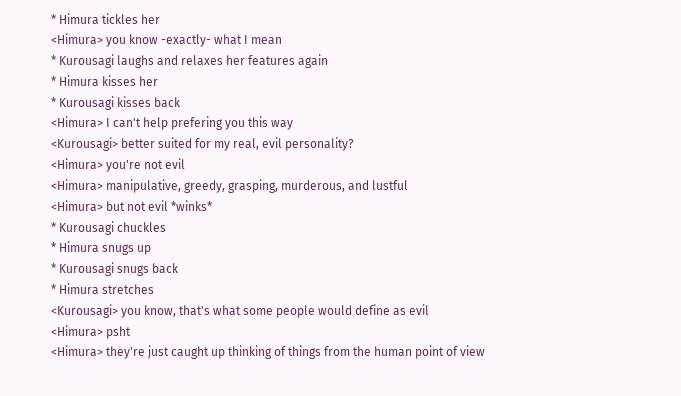* Himura tickles her
<Himura> you know -exactly- what I mean
* Kurousagi laughs and relaxes her features again
* Himura kisses her
* Kurousagi kisses back
<Himura> I can't help prefering you this way
<Kurousagi> better suited for my real, evil personality?
<Himura> you're not evil
<Himura> manipulative, greedy, grasping, murderous, and lustful
<Himura> but not evil *winks*
* Kurousagi chuckles
* Himura snugs up
* Kurousagi snugs back
* Himura stretches
<Kurousagi> you know, that's what some people would define as evil
<Himura> psht
<Himura> they're just caught up thinking of things from the human point of view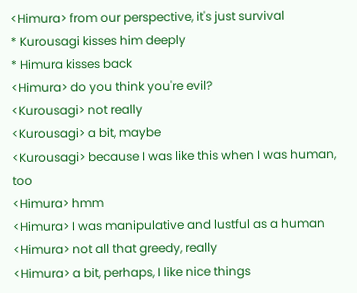<Himura> from our perspective, it's just survival
* Kurousagi kisses him deeply
* Himura kisses back
<Himura> do you think you're evil?
<Kurousagi> not really
<Kurousagi> a bit, maybe
<Kurousagi> because I was like this when I was human, too
<Himura> hmm
<Himura> I was manipulative and lustful as a human
<Himura> not all that greedy, really
<Himura> a bit, perhaps, I like nice things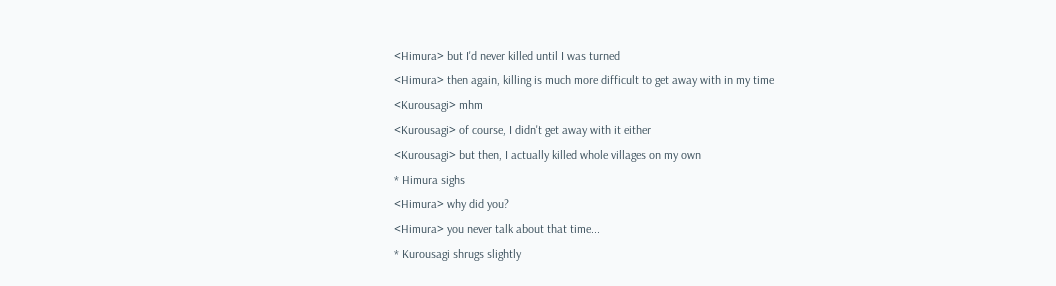<Himura> but I'd never killed until I was turned
<Himura> then again, killing is much more difficult to get away with in my time
<Kurousagi> mhm
<Kurousagi> of course, I didn't get away with it either
<Kurousagi> but then, I actually killed whole villages on my own
* Himura sighs
<Himura> why did you?
<Himura> you never talk about that time...
* Kurousagi shrugs slightly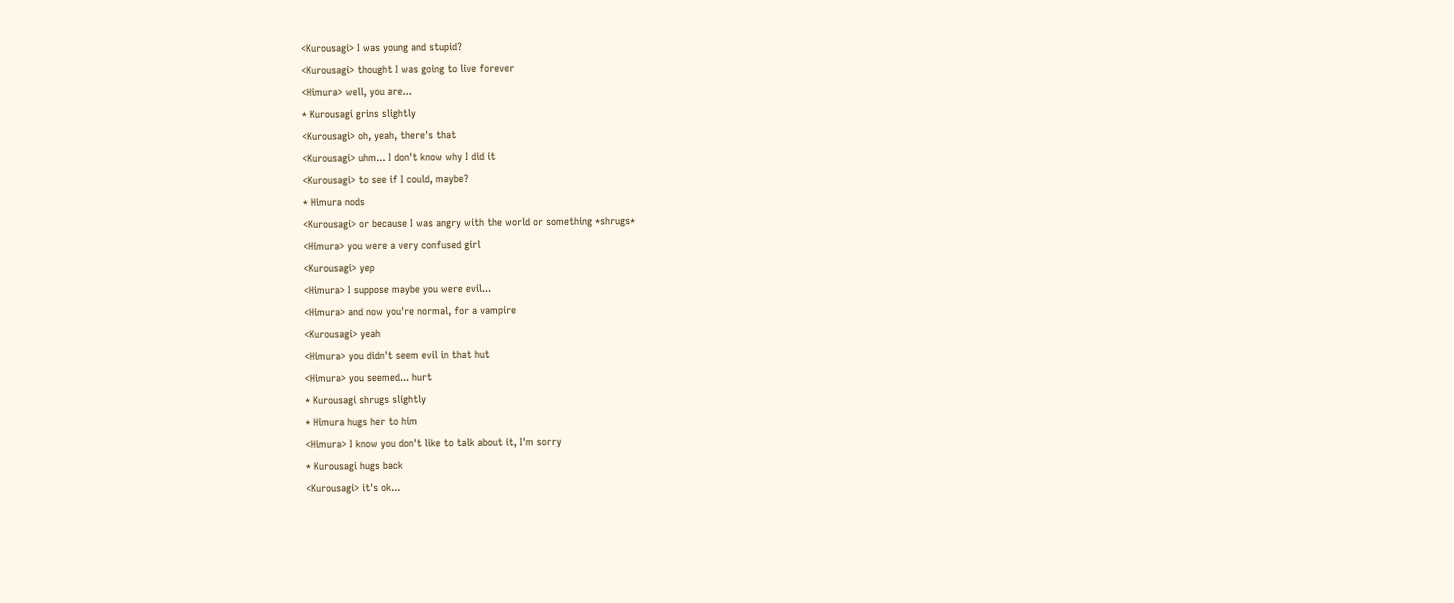<Kurousagi> I was young and stupid?
<Kurousagi> thought I was going to live forever
<Himura> well, you are...
* Kurousagi grins slightly
<Kurousagi> oh, yeah, there's that
<Kurousagi> uhm... I don't know why I did it
<Kurousagi> to see if I could, maybe?
* Himura nods
<Kurousagi> or because I was angry with the world or something *shrugs*
<Himura> you were a very confused girl
<Kurousagi> yep
<Himura> I suppose maybe you were evil...
<Himura> and now you're normal, for a vampire
<Kurousagi> yeah
<Himura> you didn't seem evil in that hut
<Himura> you seemed... hurt
* Kurousagi shrugs slightly
* Himura hugs her to him
<Himura> I know you don't like to talk about it, I'm sorry
* Kurousagi hugs back
<Kurousagi> it's ok...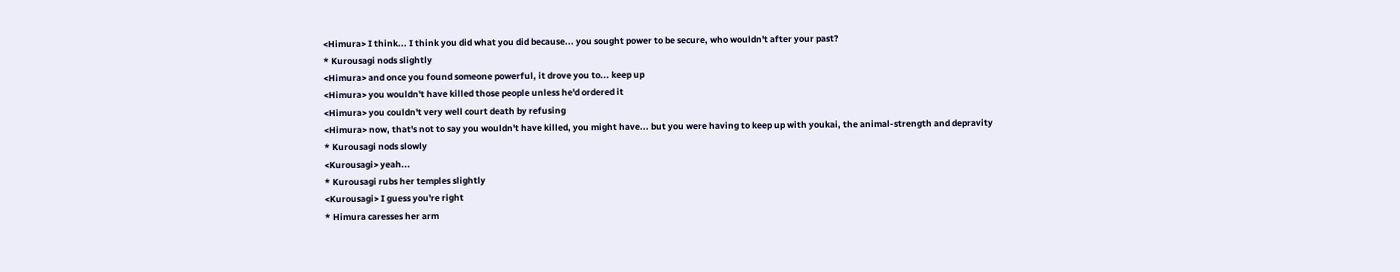<Himura> I think... I think you did what you did because... you sought power to be secure, who wouldn't after your past?
* Kurousagi nods slightly
<Himura> and once you found someone powerful, it drove you to... keep up
<Himura> you wouldn't have killed those people unless he'd ordered it
<Himura> you couldn't very well court death by refusing
<Himura> now, that's not to say you wouldn't have killed, you might have... but you were having to keep up with youkai, the animal-strength and depravity
* Kurousagi nods slowly
<Kurousagi> yeah...
* Kurousagi rubs her temples slightly
<Kurousagi> I guess you're right
* Himura caresses her arm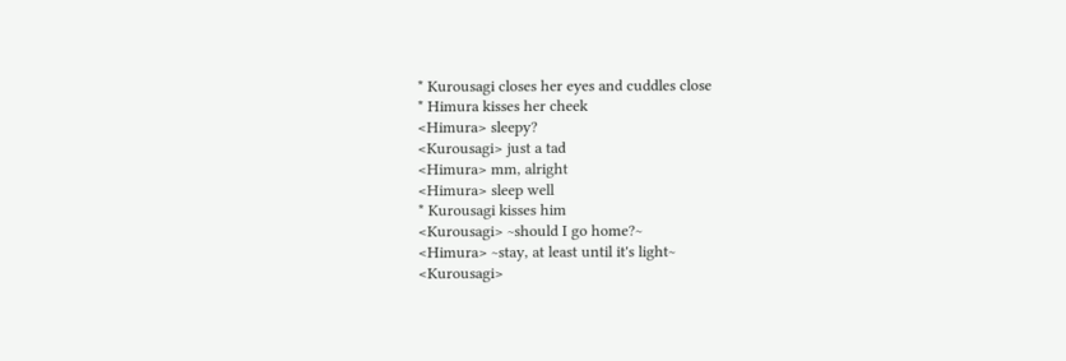* Kurousagi closes her eyes and cuddles close
* Himura kisses her cheek
<Himura> sleepy?
<Kurousagi> just a tad
<Himura> mm, alright
<Himura> sleep well
* Kurousagi kisses him
<Kurousagi> ~should I go home?~
<Himura> ~stay, at least until it's light~
<Kurousagi>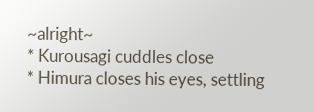~alright~
* Kurousagi cuddles close
* Himura closes his eyes, settling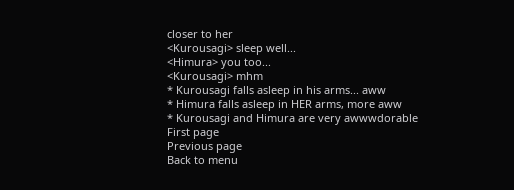closer to her
<Kurousagi> sleep well...
<Himura> you too...
<Kurousagi> mhm
* Kurousagi falls asleep in his arms... aww
* Himura falls asleep in HER arms, more aww
* Kurousagi and Himura are very awwwdorable
First page
Previous page
Back to menu